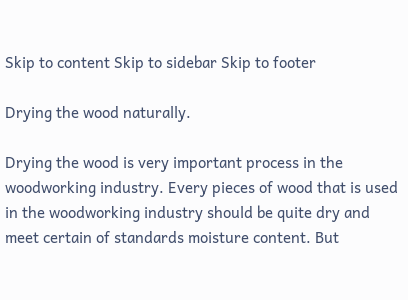Skip to content Skip to sidebar Skip to footer

Drying the wood naturally.

Drying the wood is very important process in the woodworking industry. Every pieces of wood that is used in the woodworking industry should be quite dry and meet certain of standards moisture content. But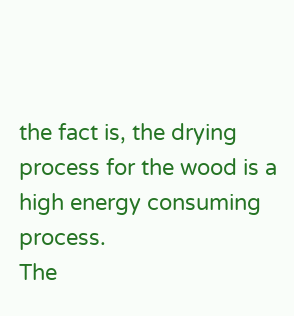the fact is, the drying process for the wood is a high energy consuming process.
The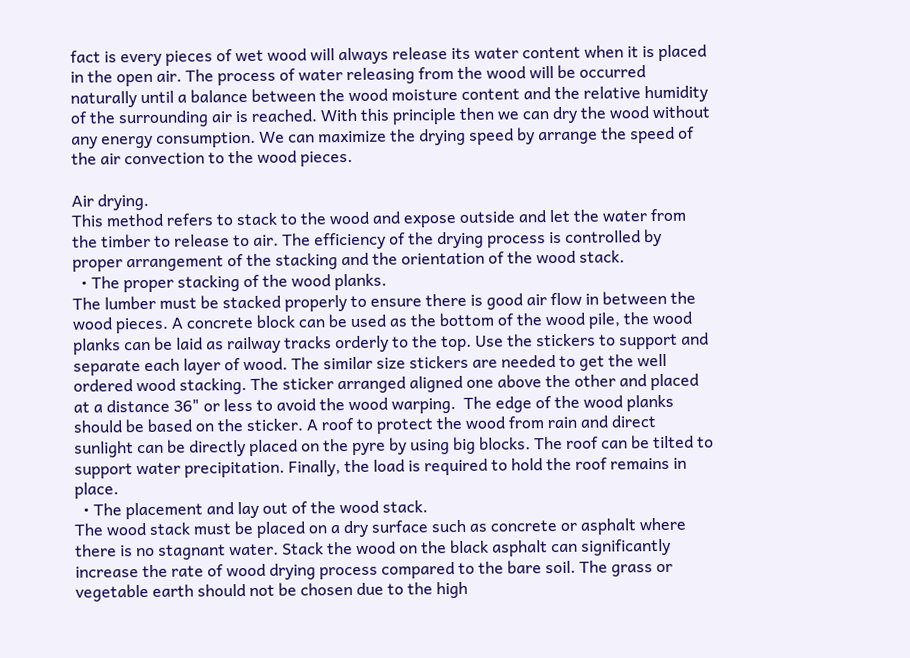fact is every pieces of wet wood will always release its water content when it is placed in the open air. The process of water releasing from the wood will be occurred naturally until a balance between the wood moisture content and the relative humidity of the surrounding air is reached. With this principle then we can dry the wood without any energy consumption. We can maximize the drying speed by arrange the speed of the air convection to the wood pieces.

Air drying.
This method refers to stack to the wood and expose outside and let the water from the timber to release to air. The efficiency of the drying process is controlled by proper arrangement of the stacking and the orientation of the wood stack.
  • The proper stacking of the wood planks.
The lumber must be stacked properly to ensure there is good air flow in between the wood pieces. A concrete block can be used as the bottom of the wood pile, the wood planks can be laid as railway tracks orderly to the top. Use the stickers to support and separate each layer of wood. The similar size stickers are needed to get the well ordered wood stacking. The sticker arranged aligned one above the other and placed at a distance 36" or less to avoid the wood warping.  The edge of the wood planks should be based on the sticker. A roof to protect the wood from rain and direct sunlight can be directly placed on the pyre by using big blocks. The roof can be tilted to support water precipitation. Finally, the load is required to hold the roof remains in place.
  • The placement and lay out of the wood stack.
The wood stack must be placed on a dry surface such as concrete or asphalt where there is no stagnant water. Stack the wood on the black asphalt can significantly increase the rate of wood drying process compared to the bare soil. The grass or vegetable earth should not be chosen due to the high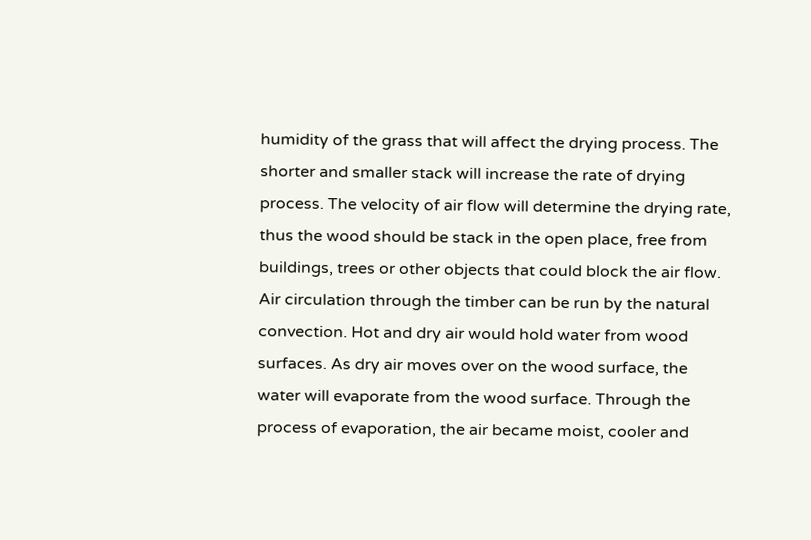humidity of the grass that will affect the drying process. The shorter and smaller stack will increase the rate of drying process. The velocity of air flow will determine the drying rate, thus the wood should be stack in the open place, free from buildings, trees or other objects that could block the air flow.
Air circulation through the timber can be run by the natural convection. Hot and dry air would hold water from wood surfaces. As dry air moves over on the wood surface, the water will evaporate from the wood surface. Through the process of evaporation, the air became moist, cooler and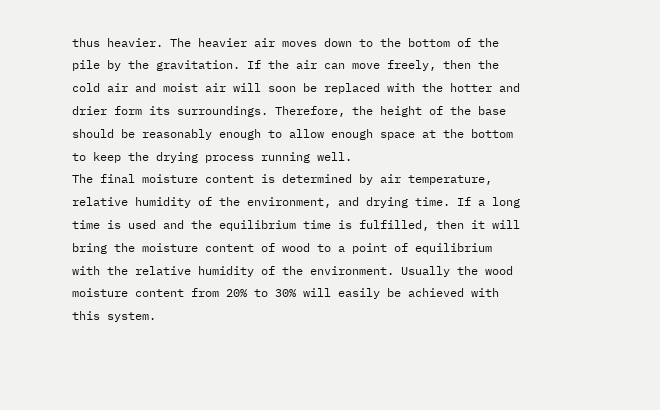thus heavier. The heavier air moves down to the bottom of the pile by the gravitation. If the air can move freely, then the cold air and moist air will soon be replaced with the hotter and drier form its surroundings. Therefore, the height of the base should be reasonably enough to allow enough space at the bottom to keep the drying process running well.
The final moisture content is determined by air temperature, relative humidity of the environment, and drying time. If a long time is used and the equilibrium time is fulfilled, then it will bring the moisture content of wood to a point of equilibrium with the relative humidity of the environment. Usually the wood moisture content from 20% to 30% will easily be achieved with this system.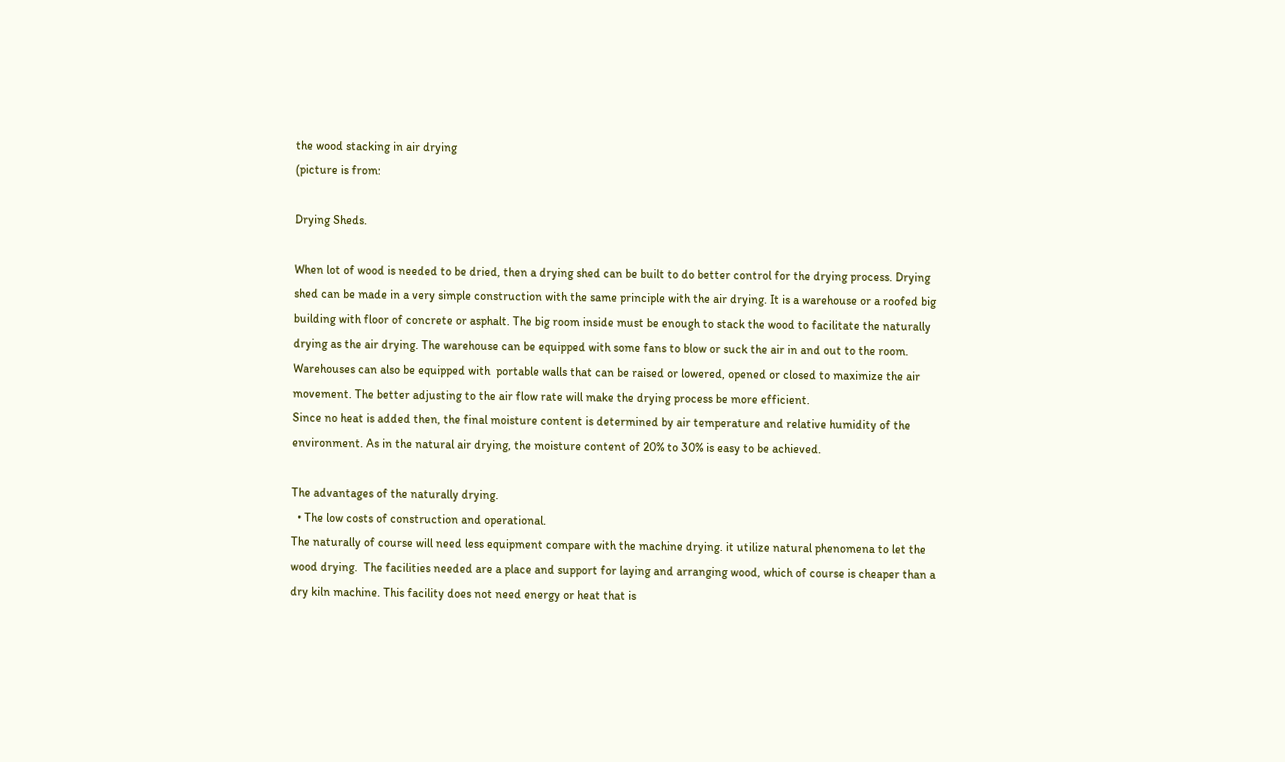the wood stacking in air drying
(picture is from:

Drying Sheds.

When lot of wood is needed to be dried, then a drying shed can be built to do better control for the drying process. Drying shed can be made in a very simple construction with the same principle with the air drying. It is a warehouse or a roofed big building with floor of concrete or asphalt. The big room inside must be enough to stack the wood to facilitate the naturally drying as the air drying. The warehouse can be equipped with some fans to blow or suck the air in and out to the room. Warehouses can also be equipped with  portable walls that can be raised or lowered, opened or closed to maximize the air movement. The better adjusting to the air flow rate will make the drying process be more efficient.
Since no heat is added then, the final moisture content is determined by air temperature and relative humidity of the environment. As in the natural air drying, the moisture content of 20% to 30% is easy to be achieved.

The advantages of the naturally drying.
  • The low costs of construction and operational.
The naturally of course will need less equipment compare with the machine drying. it utilize natural phenomena to let the wood drying.  The facilities needed are a place and support for laying and arranging wood, which of course is cheaper than a dry kiln machine. This facility does not need energy or heat that is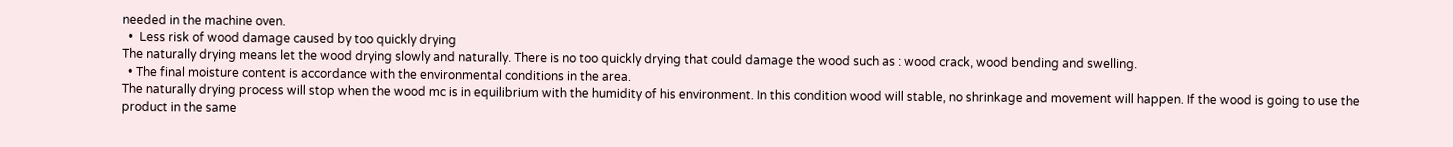needed in the machine oven.
  •  Less risk of wood damage caused by too quickly drying
The naturally drying means let the wood drying slowly and naturally. There is no too quickly drying that could damage the wood such as : wood crack, wood bending and swelling.
  • The final moisture content is accordance with the environmental conditions in the area.
The naturally drying process will stop when the wood mc is in equilibrium with the humidity of his environment. In this condition wood will stable, no shrinkage and movement will happen. If the wood is going to use the product in the same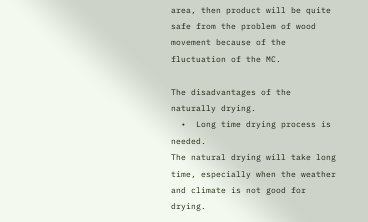area, then product will be quite safe from the problem of wood movement because of the fluctuation of the MC.

The disadvantages of the naturally drying.
  •  Long time drying process is needed.
The natural drying will take long time, especially when the weather and climate is not good for drying.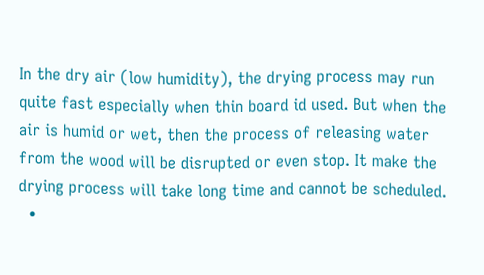In the dry air (low humidity), the drying process may run quite fast especially when thin board id used. But when the air is humid or wet, then the process of releasing water from the wood will be disrupted or even stop. It make the drying process will take long time and cannot be scheduled.
  •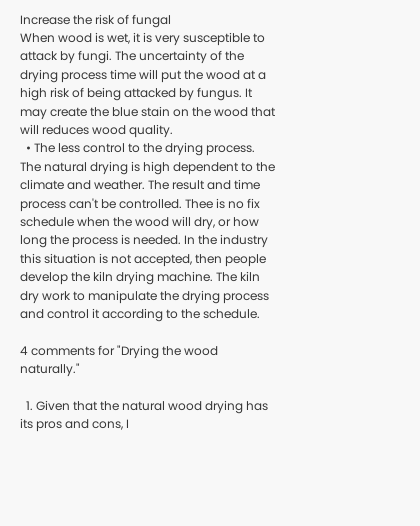Increase the risk of fungal
When wood is wet, it is very susceptible to attack by fungi. The uncertainty of the drying process time will put the wood at a high risk of being attacked by fungus. It may create the blue stain on the wood that will reduces wood quality.
  • The less control to the drying process.
The natural drying is high dependent to the climate and weather. The result and time process can't be controlled. Thee is no fix schedule when the wood will dry, or how long the process is needed. In the industry this situation is not accepted, then people develop the kiln drying machine. The kiln dry work to manipulate the drying process and control it according to the schedule.

4 comments for "Drying the wood naturally."

  1. Given that the natural wood drying has its pros and cons, I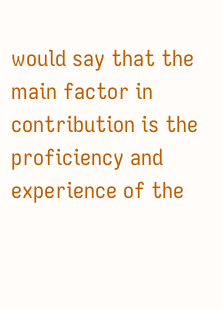would say that the main factor in contribution is the proficiency and experience of the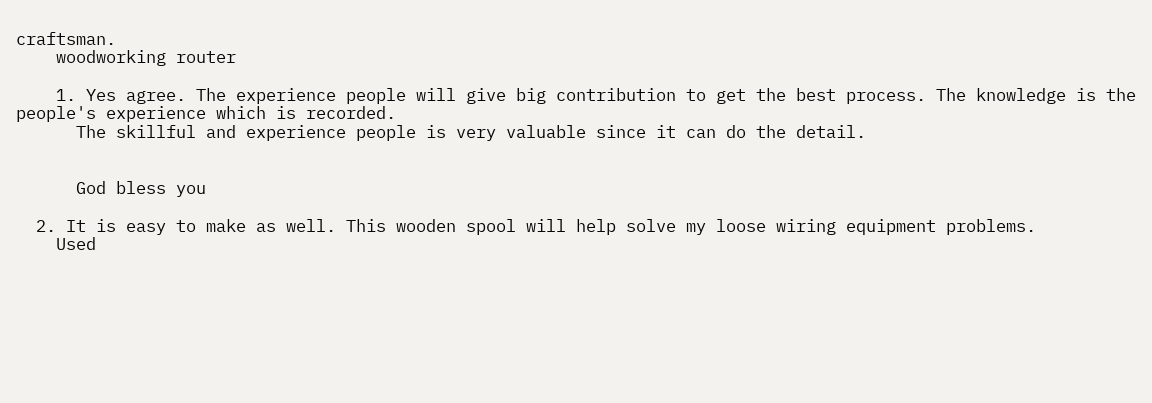craftsman.
    woodworking router

    1. Yes agree. The experience people will give big contribution to get the best process. The knowledge is the people's experience which is recorded.
      The skillful and experience people is very valuable since it can do the detail.


      God bless you

  2. It is easy to make as well. This wooden spool will help solve my loose wiring equipment problems.
    Used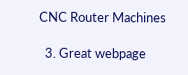CNC Router Machines

  3. Great webpage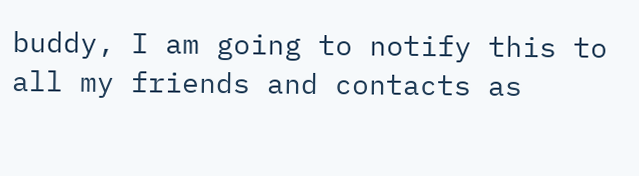buddy, I am going to notify this to all my friends and contacts as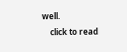well.
    click to read